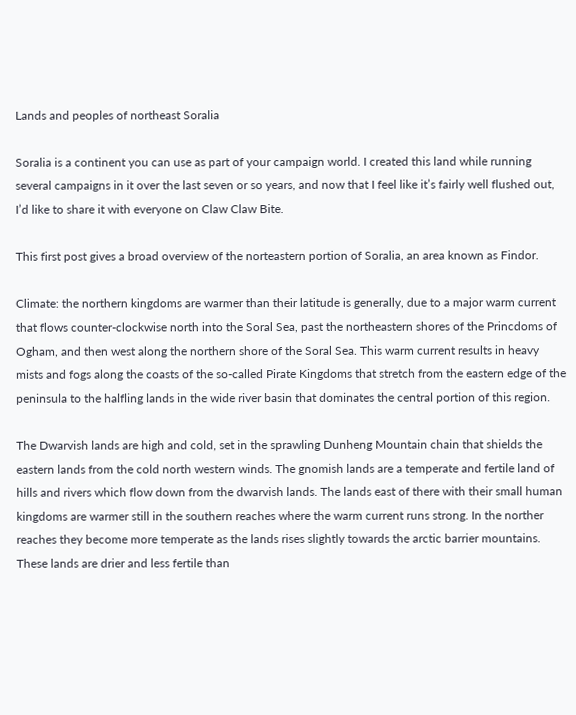Lands and peoples of northeast Soralia

Soralia is a continent you can use as part of your campaign world. I created this land while running several campaigns in it over the last seven or so years, and now that I feel like it’s fairly well flushed out, I’d like to share it with everyone on Claw Claw Bite.

This first post gives a broad overview of the norteastern portion of Soralia, an area known as Findor.

Climate: the northern kingdoms are warmer than their latitude is generally, due to a major warm current that flows counter-clockwise north into the Soral Sea, past the northeastern shores of the Princdoms of Ogham, and then west along the northern shore of the Soral Sea. This warm current results in heavy mists and fogs along the coasts of the so-called Pirate Kingdoms that stretch from the eastern edge of the peninsula to the halfling lands in the wide river basin that dominates the central portion of this region.

The Dwarvish lands are high and cold, set in the sprawling Dunheng Mountain chain that shields the eastern lands from the cold north western winds. The gnomish lands are a temperate and fertile land of hills and rivers which flow down from the dwarvish lands. The lands east of there with their small human kingdoms are warmer still in the southern reaches where the warm current runs strong. In the norther reaches they become more temperate as the lands rises slightly towards the arctic barrier mountains. These lands are drier and less fertile than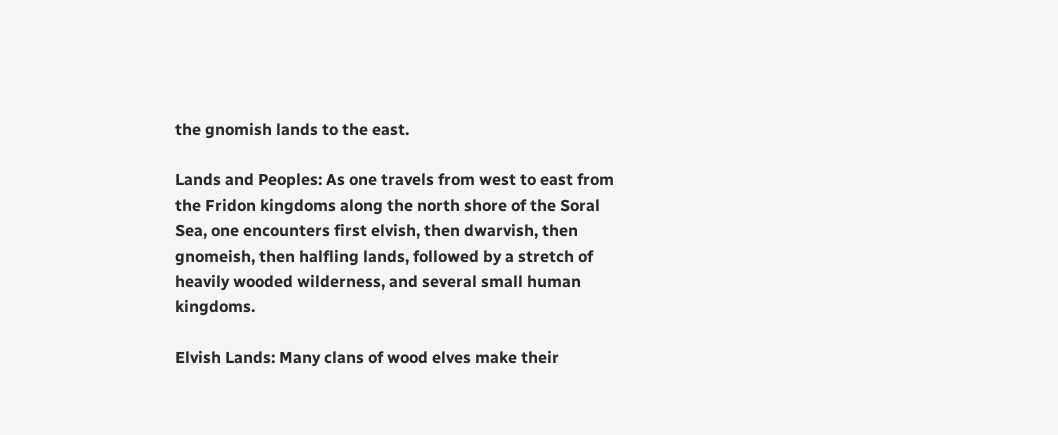the gnomish lands to the east.

Lands and Peoples: As one travels from west to east from the Fridon kingdoms along the north shore of the Soral Sea, one encounters first elvish, then dwarvish, then gnomeish, then halfling lands, followed by a stretch of heavily wooded wilderness, and several small human kingdoms.

Elvish Lands: Many clans of wood elves make their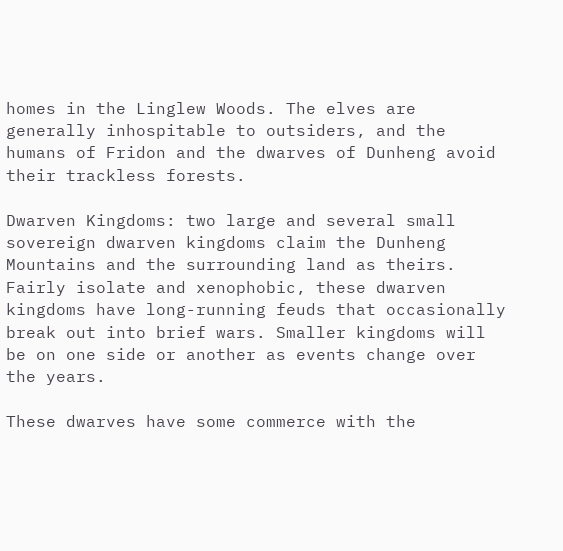homes in the Linglew Woods. The elves are generally inhospitable to outsiders, and the humans of Fridon and the dwarves of Dunheng avoid their trackless forests.

Dwarven Kingdoms: two large and several small sovereign dwarven kingdoms claim the Dunheng Mountains and the surrounding land as theirs. Fairly isolate and xenophobic, these dwarven kingdoms have long-running feuds that occasionally break out into brief wars. Smaller kingdoms will be on one side or another as events change over the years.

These dwarves have some commerce with the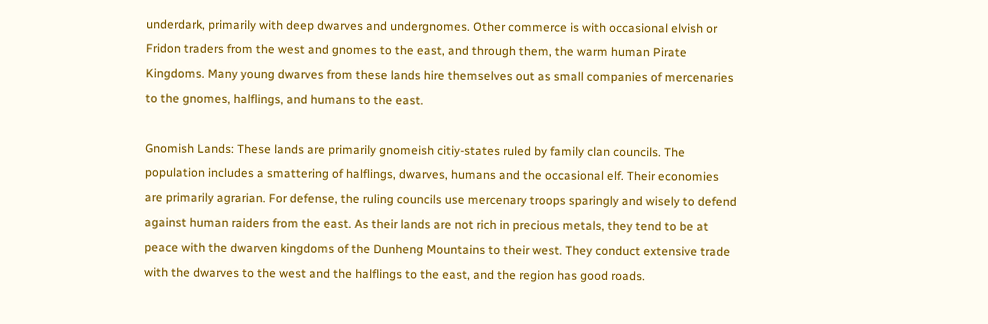underdark, primarily with deep dwarves and undergnomes. Other commerce is with occasional elvish or Fridon traders from the west and gnomes to the east, and through them, the warm human Pirate Kingdoms. Many young dwarves from these lands hire themselves out as small companies of mercenaries to the gnomes, halflings, and humans to the east.

Gnomish Lands: These lands are primarily gnomeish citiy-states ruled by family clan councils. The population includes a smattering of halflings, dwarves, humans and the occasional elf. Their economies are primarily agrarian. For defense, the ruling councils use mercenary troops sparingly and wisely to defend against human raiders from the east. As their lands are not rich in precious metals, they tend to be at peace with the dwarven kingdoms of the Dunheng Mountains to their west. They conduct extensive trade with the dwarves to the west and the halflings to the east, and the region has good roads.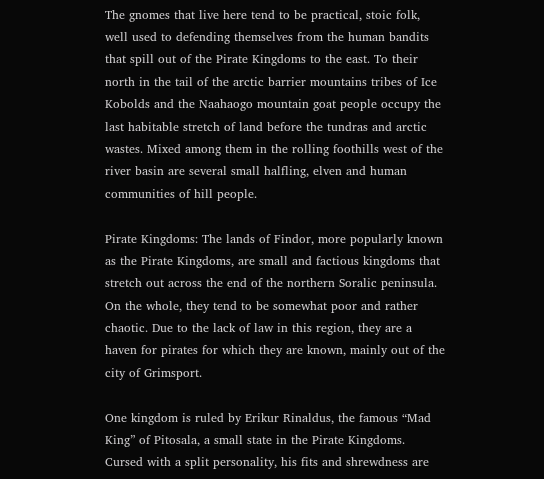The gnomes that live here tend to be practical, stoic folk, well used to defending themselves from the human bandits that spill out of the Pirate Kingdoms to the east. To their north in the tail of the arctic barrier mountains tribes of Ice Kobolds and the Naahaogo mountain goat people occupy the last habitable stretch of land before the tundras and arctic wastes. Mixed among them in the rolling foothills west of the river basin are several small halfling, elven and human communities of hill people.

Pirate Kingdoms: The lands of Findor, more popularly known as the Pirate Kingdoms, are small and factious kingdoms that stretch out across the end of the northern Soralic peninsula. On the whole, they tend to be somewhat poor and rather chaotic. Due to the lack of law in this region, they are a haven for pirates for which they are known, mainly out of the city of Grimsport.

One kingdom is ruled by Erikur Rinaldus, the famous “Mad King” of Pitosala, a small state in the Pirate Kingdoms. Cursed with a split personality, his fits and shrewdness are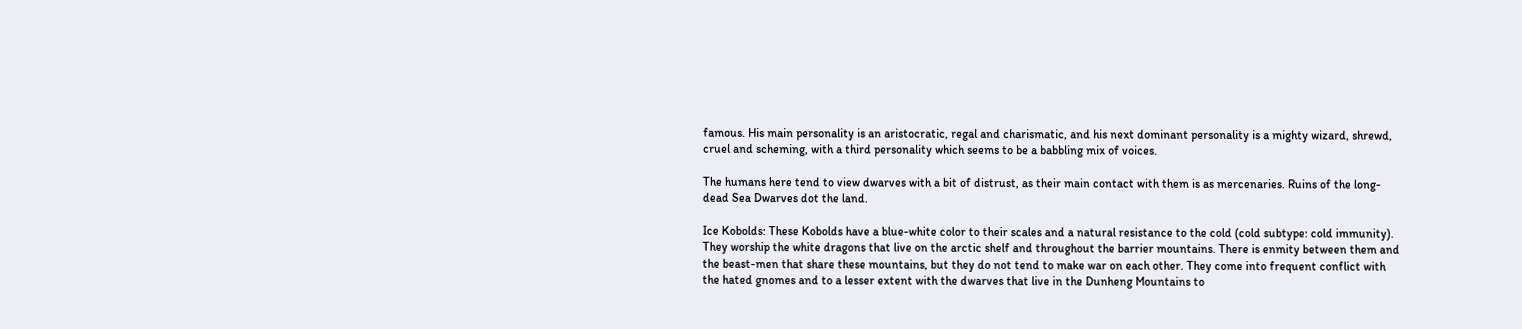famous. His main personality is an aristocratic, regal and charismatic, and his next dominant personality is a mighty wizard, shrewd, cruel and scheming, with a third personality which seems to be a babbling mix of voices.

The humans here tend to view dwarves with a bit of distrust, as their main contact with them is as mercenaries. Ruins of the long-dead Sea Dwarves dot the land.

Ice Kobolds: These Kobolds have a blue-white color to their scales and a natural resistance to the cold (cold subtype: cold immunity). They worship the white dragons that live on the arctic shelf and throughout the barrier mountains. There is enmity between them and the beast-men that share these mountains, but they do not tend to make war on each other. They come into frequent conflict with the hated gnomes and to a lesser extent with the dwarves that live in the Dunheng Mountains to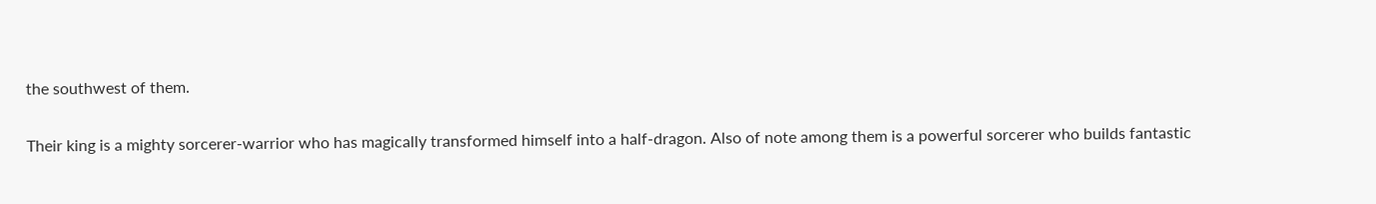the southwest of them.

Their king is a mighty sorcerer-warrior who has magically transformed himself into a half-dragon. Also of note among them is a powerful sorcerer who builds fantastic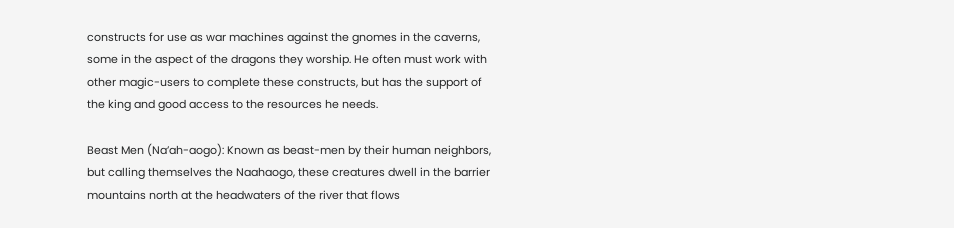constructs for use as war machines against the gnomes in the caverns, some in the aspect of the dragons they worship. He often must work with other magic-users to complete these constructs, but has the support of the king and good access to the resources he needs.

Beast Men (Na’ah-aogo): Known as beast-men by their human neighbors, but calling themselves the Naahaogo, these creatures dwell in the barrier mountains north at the headwaters of the river that flows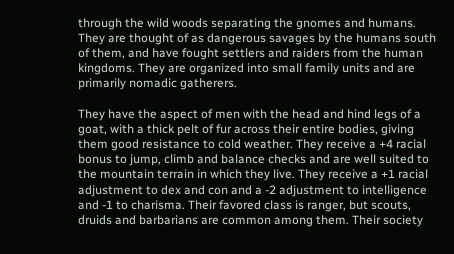through the wild woods separating the gnomes and humans. They are thought of as dangerous savages by the humans south of them, and have fought settlers and raiders from the human kingdoms. They are organized into small family units and are primarily nomadic gatherers.

They have the aspect of men with the head and hind legs of a goat, with a thick pelt of fur across their entire bodies, giving them good resistance to cold weather. They receive a +4 racial bonus to jump, climb and balance checks and are well suited to the mountain terrain in which they live. They receive a +1 racial adjustment to dex and con and a -2 adjustment to intelligence and -1 to charisma. Their favored class is ranger, but scouts, druids and barbarians are common among them. Their society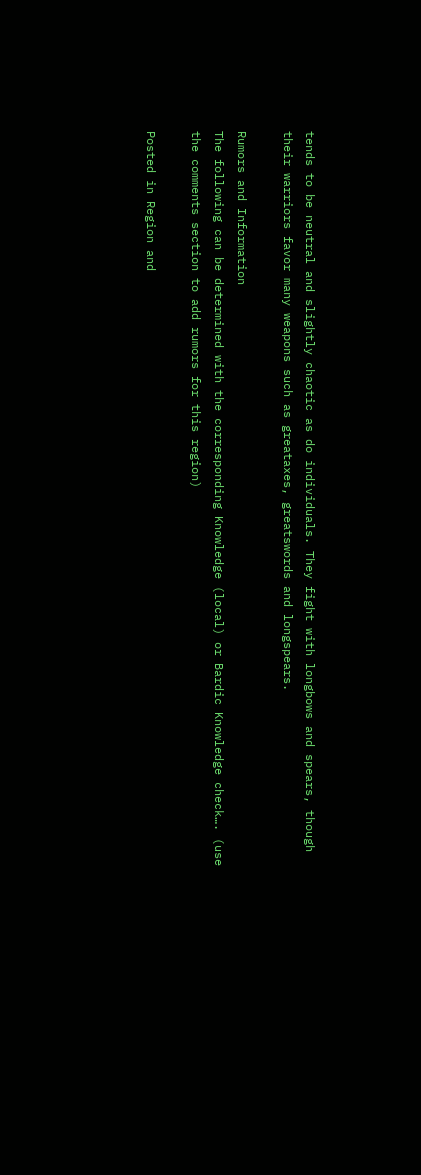tends to be neutral and slightly chaotic as do individuals. They fight with longbows and spears, though their warriors favor many weapons such as greataxes, greatswords and longspears.

Rumors and Information
The following can be determined with the corresponding Knowledge (local) or Bardic Knowledge check…. (use the comments section to add rumors for this region)

Posted in Region and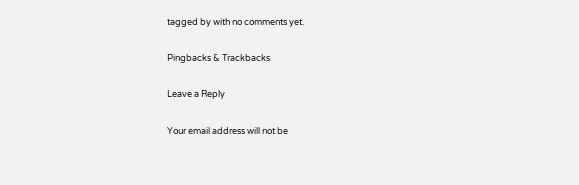tagged by with no comments yet.

Pingbacks & Trackbacks

Leave a Reply

Your email address will not be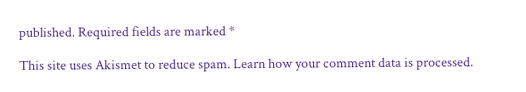published. Required fields are marked *

This site uses Akismet to reduce spam. Learn how your comment data is processed.